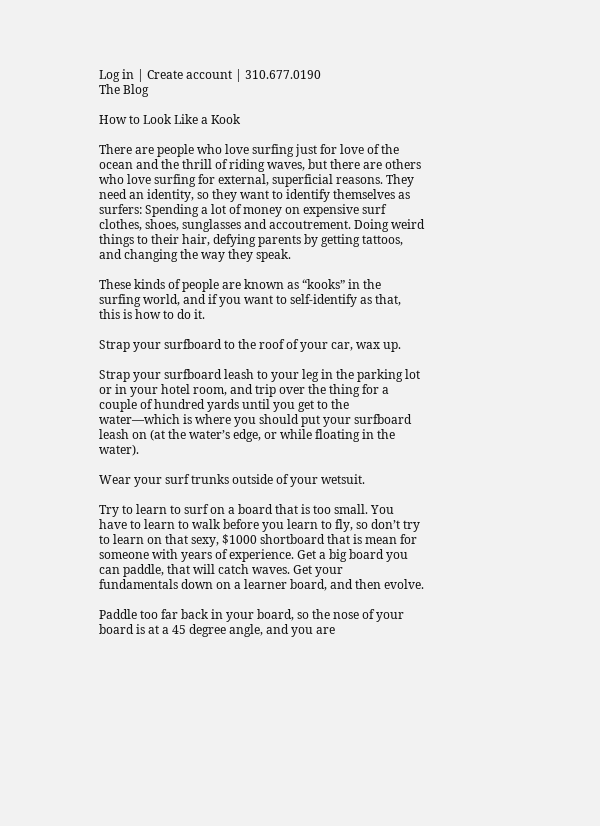Log in | Create account | 310.677.0190
The Blog

How to Look Like a Kook

There are people who love surfing just for love of the ocean and the thrill of riding waves, but there are others who love surfing for external, superficial reasons. They need an identity, so they want to identify themselves as surfers: Spending a lot of money on expensive surf clothes, shoes, sunglasses and accoutrement. Doing weird things to their hair, defying parents by getting tattoos, and changing the way they speak.

These kinds of people are known as “kooks” in the surfing world, and if you want to self-identify as that, this is how to do it.

Strap your surfboard to the roof of your car, wax up.

Strap your surfboard leash to your leg in the parking lot or in your hotel room, and trip over the thing for a couple of hundred yards until you get to the water—which is where you should put your surfboard leash on (at the water’s edge, or while floating in the water).

Wear your surf trunks outside of your wetsuit.

Try to learn to surf on a board that is too small. You have to learn to walk before you learn to fly, so don’t try to learn on that sexy, $1000 shortboard that is mean for someone with years of experience. Get a big board you can paddle, that will catch waves. Get your fundamentals down on a learner board, and then evolve.

Paddle too far back in your board, so the nose of your board is at a 45 degree angle, and you are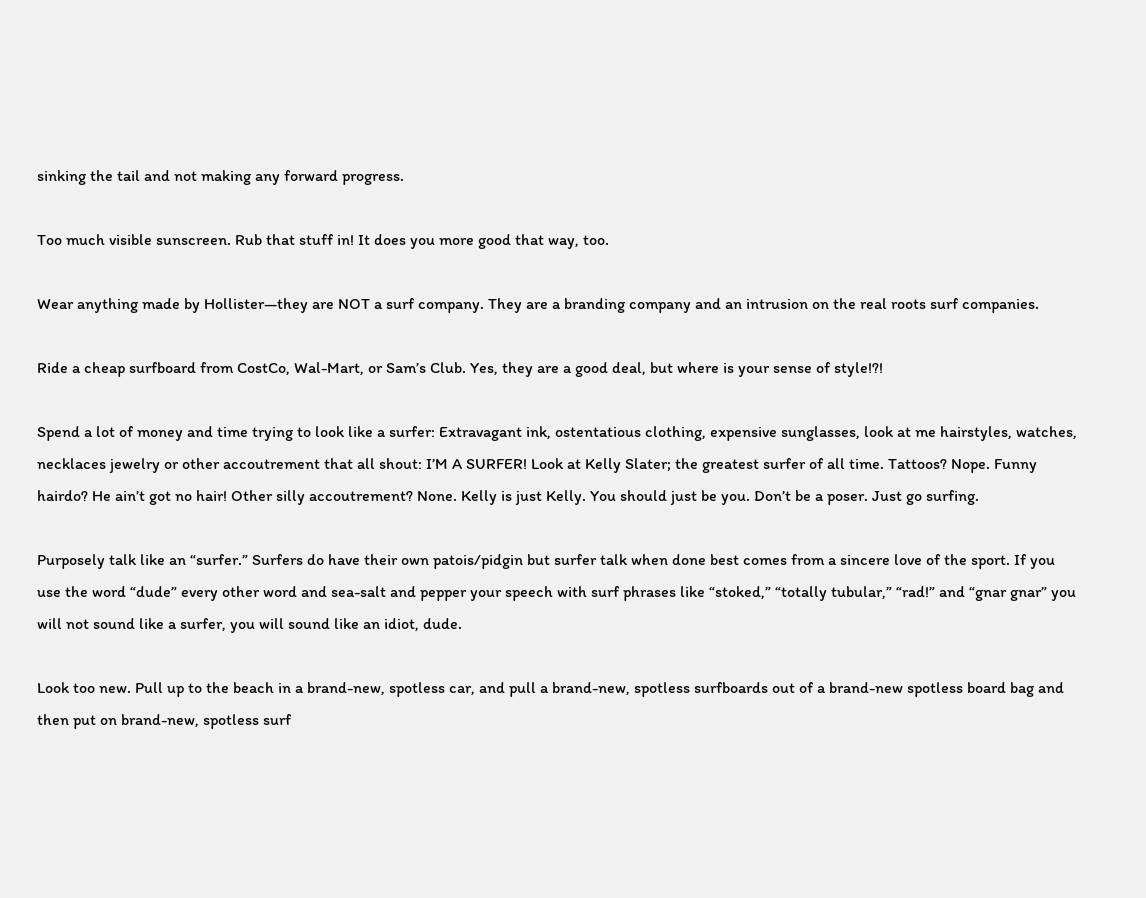sinking the tail and not making any forward progress.

Too much visible sunscreen. Rub that stuff in! It does you more good that way, too.

Wear anything made by Hollister—they are NOT a surf company. They are a branding company and an intrusion on the real roots surf companies.

Ride a cheap surfboard from CostCo, Wal-Mart, or Sam’s Club. Yes, they are a good deal, but where is your sense of style!?!

Spend a lot of money and time trying to look like a surfer: Extravagant ink, ostentatious clothing, expensive sunglasses, look at me hairstyles, watches, necklaces jewelry or other accoutrement that all shout: I’M A SURFER! Look at Kelly Slater; the greatest surfer of all time. Tattoos? Nope. Funny hairdo? He ain’t got no hair! Other silly accoutrement? None. Kelly is just Kelly. You should just be you. Don’t be a poser. Just go surfing.

Purposely talk like an “surfer.” Surfers do have their own patois/pidgin but surfer talk when done best comes from a sincere love of the sport. If you use the word “dude” every other word and sea-salt and pepper your speech with surf phrases like “stoked,” “totally tubular,” “rad!” and “gnar gnar” you will not sound like a surfer, you will sound like an idiot, dude.

Look too new. Pull up to the beach in a brand-new, spotless car, and pull a brand-new, spotless surfboards out of a brand-new spotless board bag and then put on brand-new, spotless surf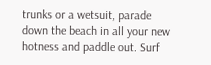trunks or a wetsuit, parade down the beach in all your new hotness and paddle out. Surf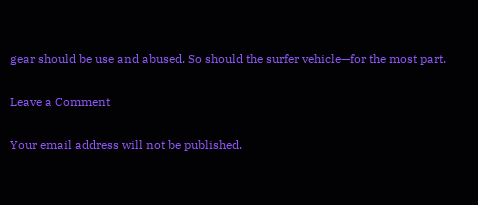gear should be use and abused. So should the surfer vehicle—for the most part.

Leave a Comment

Your email address will not be published.